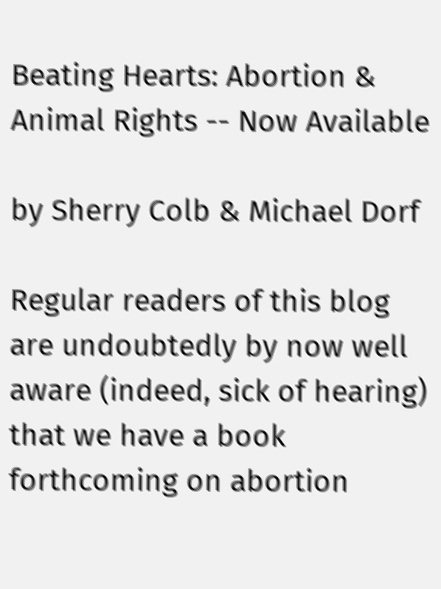Beating Hearts: Abortion & Animal Rights -- Now Available

by Sherry Colb & Michael Dorf

Regular readers of this blog are undoubtedly by now well aware (indeed, sick of hearing) that we have a book forthcoming on abortion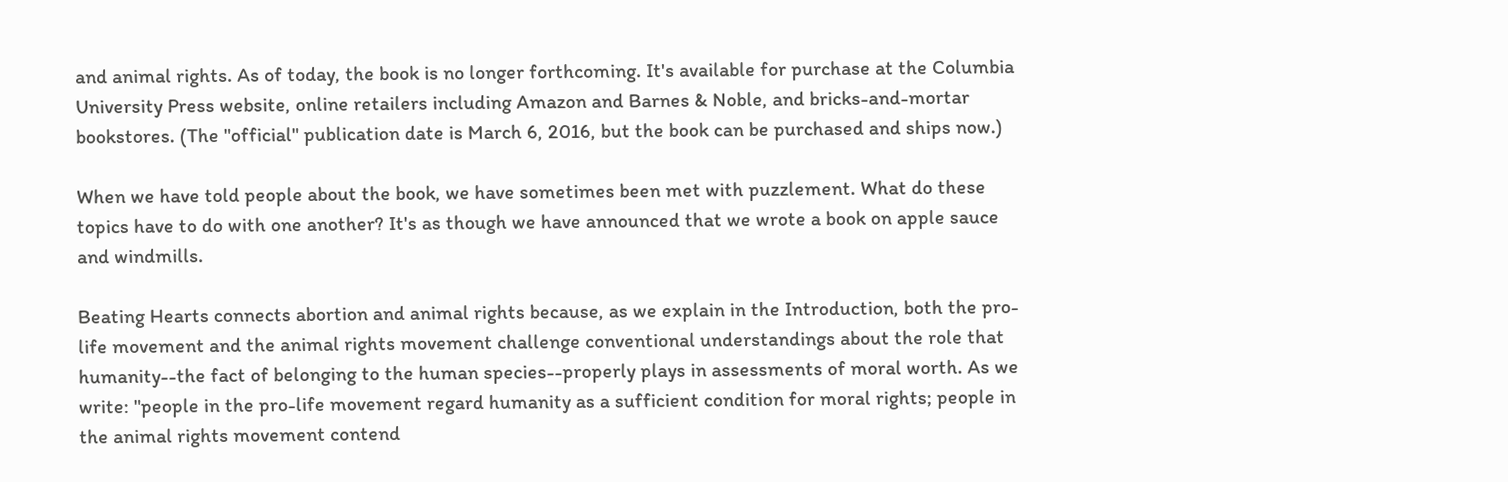and animal rights. As of today, the book is no longer forthcoming. It's available for purchase at the Columbia University Press website, online retailers including Amazon and Barnes & Noble, and bricks-and-mortar bookstores. (The "official" publication date is March 6, 2016, but the book can be purchased and ships now.)

When we have told people about the book, we have sometimes been met with puzzlement. What do these topics have to do with one another? It's as though we have announced that we wrote a book on apple sauce and windmills.

Beating Hearts connects abortion and animal rights because, as we explain in the Introduction, both the pro-life movement and the animal rights movement challenge conventional understandings about the role that humanity--the fact of belonging to the human species--properly plays in assessments of moral worth. As we write: "people in the pro-life movement regard humanity as a sufficient condition for moral rights; people in the animal rights movement contend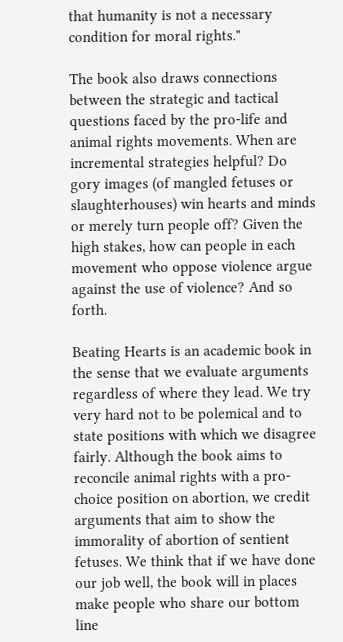that humanity is not a necessary condition for moral rights."

The book also draws connections between the strategic and tactical questions faced by the pro-life and animal rights movements. When are incremental strategies helpful? Do gory images (of mangled fetuses or slaughterhouses) win hearts and minds or merely turn people off? Given the high stakes, how can people in each movement who oppose violence argue against the use of violence? And so forth.

Beating Hearts is an academic book in the sense that we evaluate arguments regardless of where they lead. We try very hard not to be polemical and to state positions with which we disagree fairly. Although the book aims to reconcile animal rights with a pro-choice position on abortion, we credit arguments that aim to show the immorality of abortion of sentient fetuses. We think that if we have done our job well, the book will in places make people who share our bottom line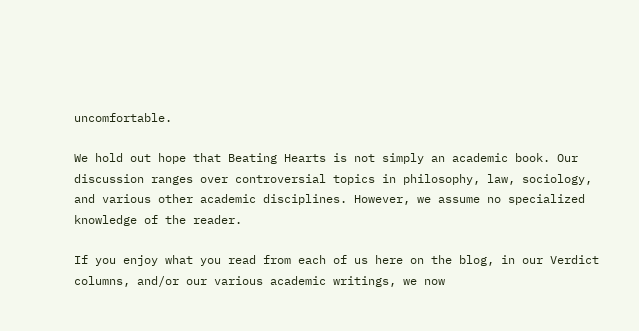uncomfortable.

We hold out hope that Beating Hearts is not simply an academic book. Our discussion ranges over controversial topics in philosophy, law, sociology, and various other academic disciplines. However, we assume no specialized knowledge of the reader.

If you enjoy what you read from each of us here on the blog, in our Verdict columns, and/or our various academic writings, we now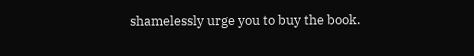shamelessly urge you to buy the book.